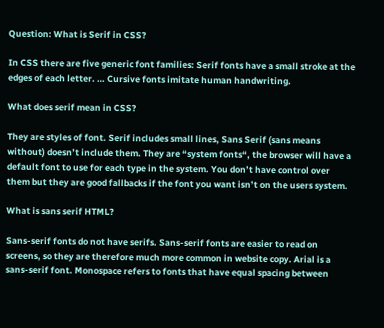Question: What is Serif in CSS?

In CSS there are five generic font families: Serif fonts have a small stroke at the edges of each letter. … Cursive fonts imitate human handwriting.

What does serif mean in CSS?

They are styles of font. Serif includes small lines, Sans Serif (sans means without) doesn’t include them. They are “system fonts“, the browser will have a default font to use for each type in the system. You don’t have control over them but they are good fallbacks if the font you want isn’t on the users system.

What is sans serif HTML?

Sans-serif fonts do not have serifs. Sans-serif fonts are easier to read on screens, so they are therefore much more common in website copy. Arial is a sans-serif font. Monospace refers to fonts that have equal spacing between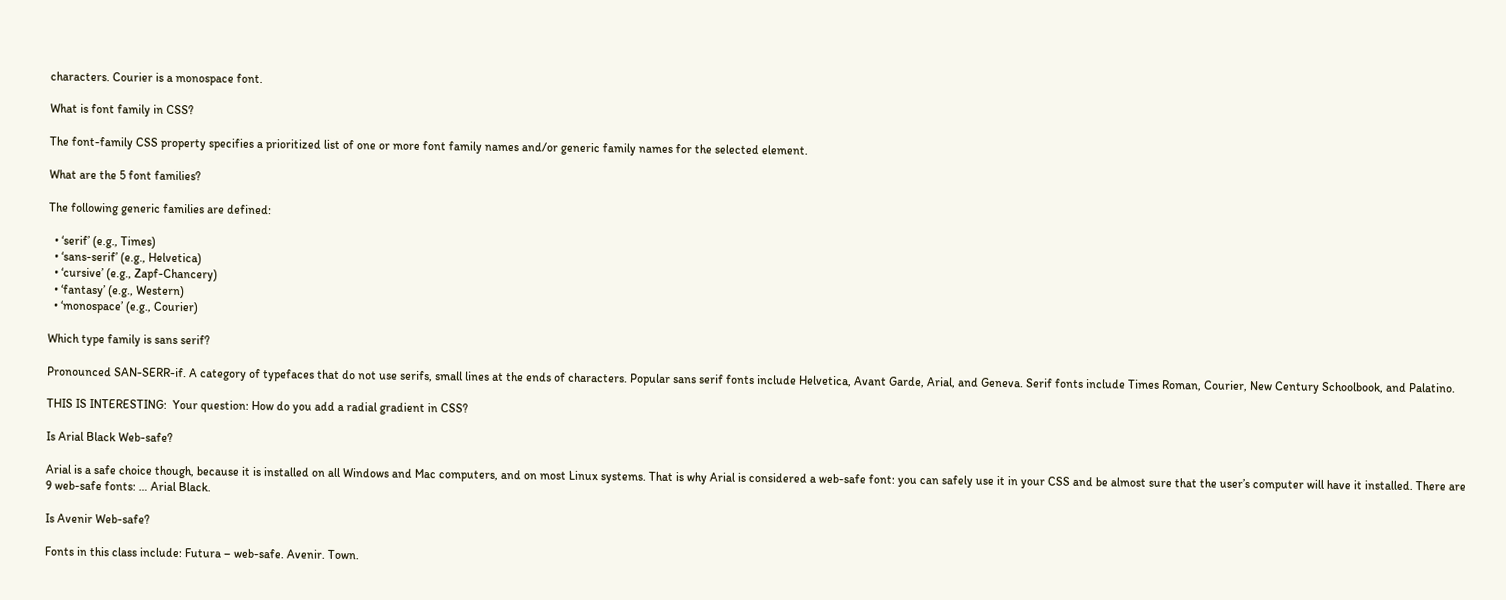characters. Courier is a monospace font.

What is font family in CSS?

The font-family CSS property specifies a prioritized list of one or more font family names and/or generic family names for the selected element.

What are the 5 font families?

The following generic families are defined:

  • ‘serif’ (e.g., Times)
  • ‘sans-serif’ (e.g., Helvetica)
  • ‘cursive’ (e.g., Zapf-Chancery)
  • ‘fantasy’ (e.g., Western)
  • ‘monospace’ (e.g., Courier)

Which type family is sans serif?

Pronounced SAN-SERR-if. A category of typefaces that do not use serifs, small lines at the ends of characters. Popular sans serif fonts include Helvetica, Avant Garde, Arial, and Geneva. Serif fonts include Times Roman, Courier, New Century Schoolbook, and Palatino.

THIS IS INTERESTING:  Your question: How do you add a radial gradient in CSS?

Is Arial Black Web-safe?

Arial is a safe choice though, because it is installed on all Windows and Mac computers, and on most Linux systems. That is why Arial is considered a web-safe font: you can safely use it in your CSS and be almost sure that the user’s computer will have it installed. There are 9 web-safe fonts: … Arial Black.

Is Avenir Web-safe?

Fonts in this class include: Futura – web-safe. Avenir. Town.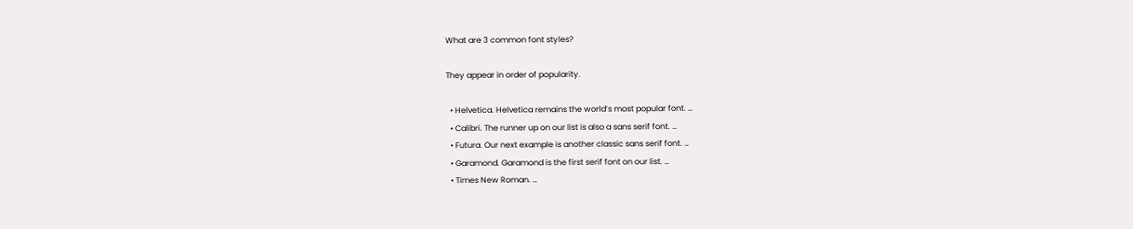What are 3 common font styles?

They appear in order of popularity.

  • Helvetica. Helvetica remains the world’s most popular font. …
  • Calibri. The runner up on our list is also a sans serif font. …
  • Futura. Our next example is another classic sans serif font. …
  • Garamond. Garamond is the first serif font on our list. …
  • Times New Roman. …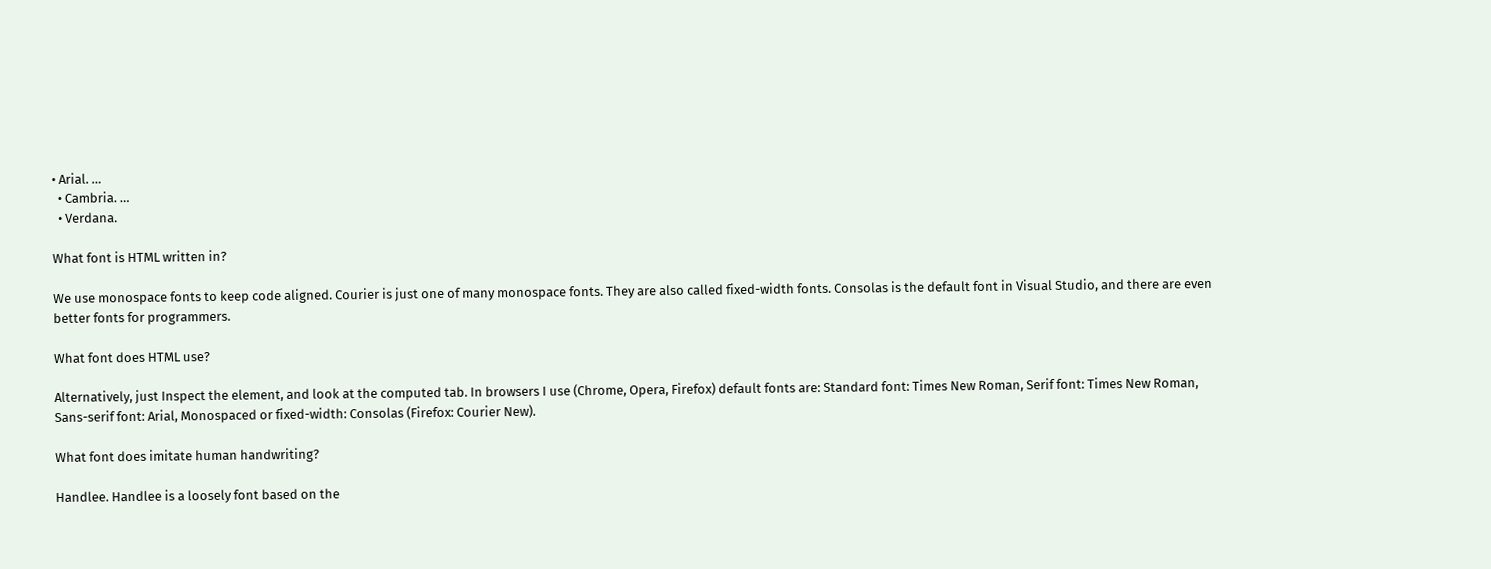• Arial. …
  • Cambria. …
  • Verdana.

What font is HTML written in?

We use monospace fonts to keep code aligned. Courier is just one of many monospace fonts. They are also called fixed-width fonts. Consolas is the default font in Visual Studio, and there are even better fonts for programmers.

What font does HTML use?

Alternatively, just Inspect the element, and look at the computed tab. In browsers I use (Chrome, Opera, Firefox) default fonts are: Standard font: Times New Roman, Serif font: Times New Roman, Sans-serif font: Arial, Monospaced or fixed-width: Consolas (Firefox: Courier New).

What font does imitate human handwriting?

Handlee. Handlee is a loosely font based on the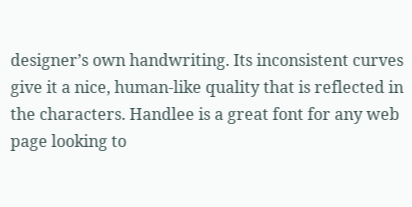designer’s own handwriting. Its inconsistent curves give it a nice, human-like quality that is reflected in the characters. Handlee is a great font for any web page looking to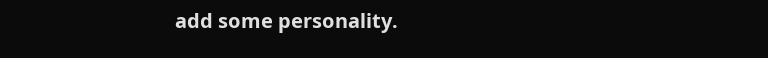add some personality.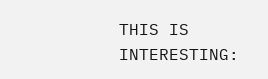THIS IS INTERESTING: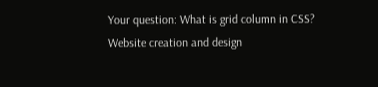Your question: What is grid column in CSS?
Website creation and design